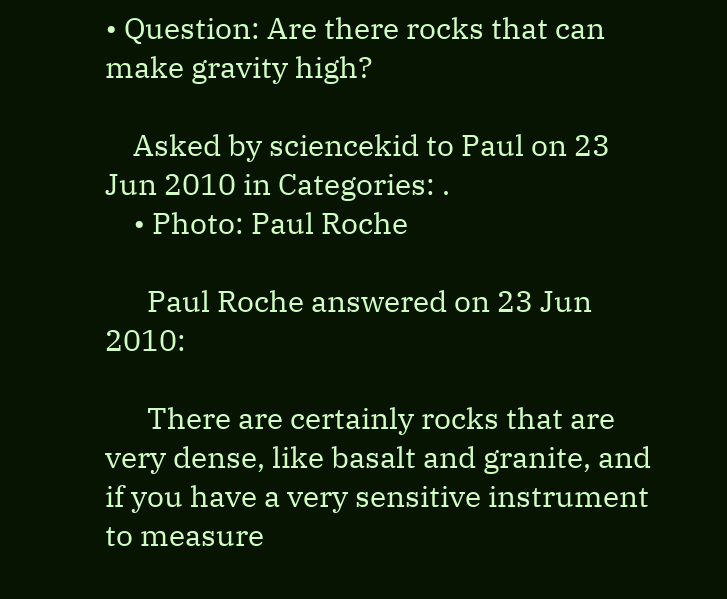• Question: Are there rocks that can make gravity high?

    Asked by sciencekid to Paul on 23 Jun 2010 in Categories: .
    • Photo: Paul Roche

      Paul Roche answered on 23 Jun 2010:

      There are certainly rocks that are very dense, like basalt and granite, and if you have a very sensitive instrument to measure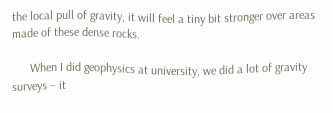the local pull of gravity, it will feel a tiny bit stronger over areas made of these dense rocks.

      When I did geophysics at university, we did a lot of gravity surveys – it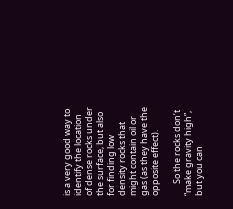is a very good way to identify the location of dense rocks under the surface, but also for finding low density rocks that might contain oil or gas (as they have the opposite effect).

      So the rocks don’t “make gravity high”, but you can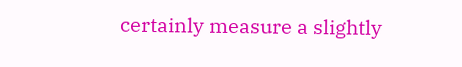certainly measure a slightly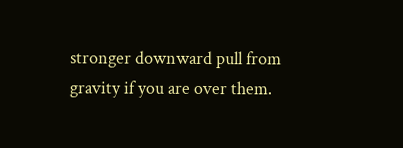stronger downward pull from gravity if you are over them.